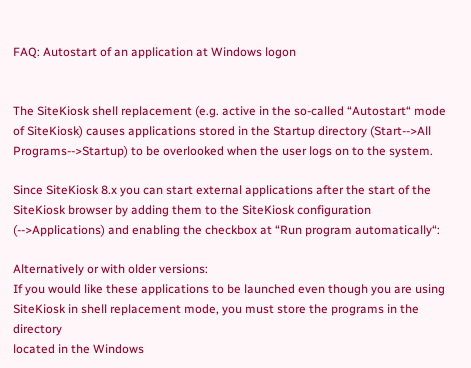FAQ: Autostart of an application at Windows logon


The SiteKiosk shell replacement (e.g. active in the so-called “Autostart“ mode of SiteKiosk) causes applications stored in the Startup directory (Start-->All Programs-->Startup) to be overlooked when the user logs on to the system.

Since SiteKiosk 8.x you can start external applications after the start of the SiteKiosk browser by adding them to the SiteKiosk configuration (-->Applications) and enabling the checkbox at “Run program automatically“:

Alternatively or with older versions:
If you would like these applications to be launched even though you are using SiteKiosk in shell replacement mode, you must store the programs in the directory
located in the Windows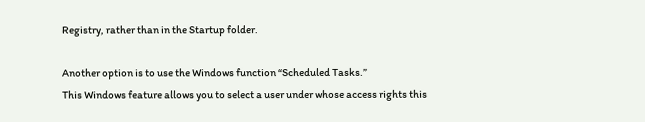Registry, rather than in the Startup folder.

Another option is to use the Windows function “Scheduled Tasks.”
This Windows feature allows you to select a user under whose access rights this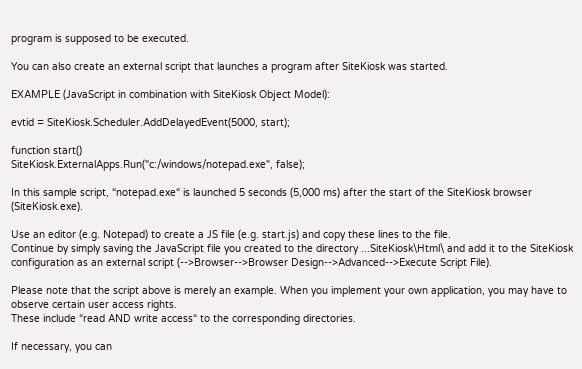program is supposed to be executed.

You can also create an external script that launches a program after SiteKiosk was started.

EXAMPLE (JavaScript in combination with SiteKiosk Object Model):

evtid = SiteKiosk.Scheduler.AddDelayedEvent(5000, start);

function start()
SiteKiosk.ExternalApps.Run("c:/windows/notepad.exe", false);

In this sample script, “notepad.exe“ is launched 5 seconds (5,000 ms) after the start of the SiteKiosk browser (SiteKiosk.exe).

Use an editor (e.g. Notepad) to create a JS file (e.g. start.js) and copy these lines to the file.
Continue by simply saving the JavaScript file you created to the directory ...SiteKiosk\Html\ and add it to the SiteKiosk configuration as an external script (-->Browser-->Browser Design-->Advanced-->Execute Script File).

Please note that the script above is merely an example. When you implement your own application, you may have to observe certain user access rights.
These include “read AND write access“ to the corresponding directories.

If necessary, you can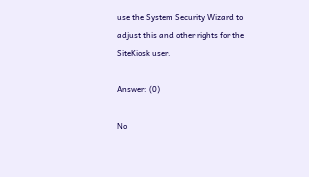use the System Security Wizard to adjust this and other rights for the SiteKiosk user.

Answer: (0)

No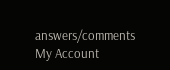answers/comments
My Account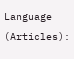Language (Articles):